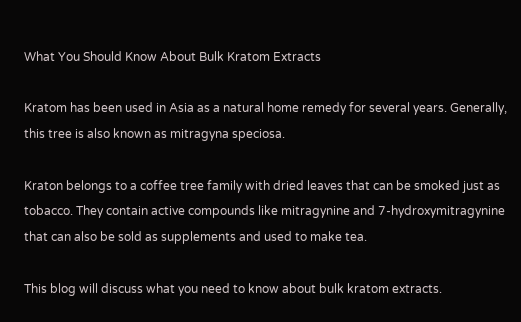What You Should Know About Bulk Kratom Extracts

Kratom has been used in Asia as a natural home remedy for several years. Generally, this tree is also known as mitragyna speciosa.

Kraton belongs to a coffee tree family with dried leaves that can be smoked just as tobacco. They contain active compounds like mitragynine and 7-hydroxymitragynine that can also be sold as supplements and used to make tea.

This blog will discuss what you need to know about bulk kratom extracts.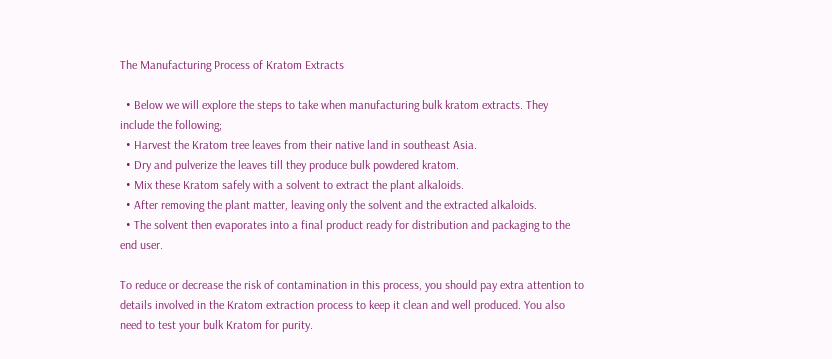The Manufacturing Process of Kratom Extracts

  • Below we will explore the steps to take when manufacturing bulk kratom extracts. They include the following;
  • Harvest the Kratom tree leaves from their native land in southeast Asia.
  • Dry and pulverize the leaves till they produce bulk powdered kratom.
  • Mix these Kratom safely with a solvent to extract the plant alkaloids.
  • After removing the plant matter, leaving only the solvent and the extracted alkaloids.
  • The solvent then evaporates into a final product ready for distribution and packaging to the end user.

To reduce or decrease the risk of contamination in this process, you should pay extra attention to details involved in the Kratom extraction process to keep it clean and well produced. You also need to test your bulk Kratom for purity.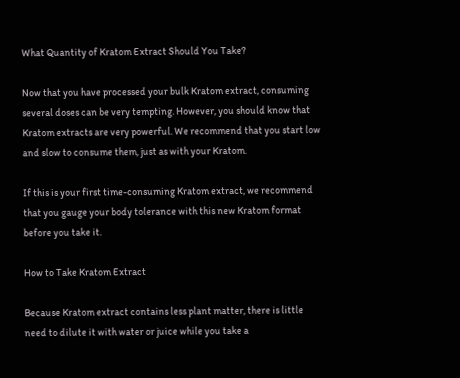What Quantity of Kratom Extract Should You Take?

Now that you have processed your bulk Kratom extract, consuming several doses can be very tempting. However, you should know that Kratom extracts are very powerful. We recommend that you start low and slow to consume them, just as with your Kratom.

If this is your first time-consuming Kratom extract, we recommend that you gauge your body tolerance with this new Kratom format before you take it.

How to Take Kratom Extract

Because Kratom extract contains less plant matter, there is little need to dilute it with water or juice while you take a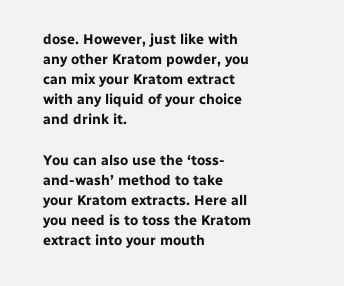dose. However, just like with any other Kratom powder, you can mix your Kratom extract with any liquid of your choice and drink it.

You can also use the ‘toss-and-wash’ method to take your Kratom extracts. Here all you need is to toss the Kratom extract into your mouth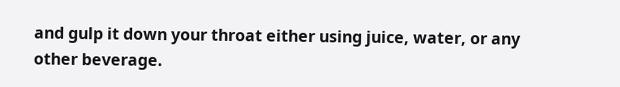and gulp it down your throat either using juice, water, or any other beverage.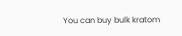You can buy bulk kratom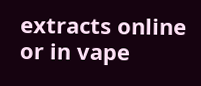extracts online or in vape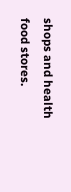shops and health food stores.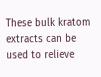These bulk kratom extracts can be used to relieve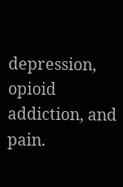depression, opioid addiction, and pain.